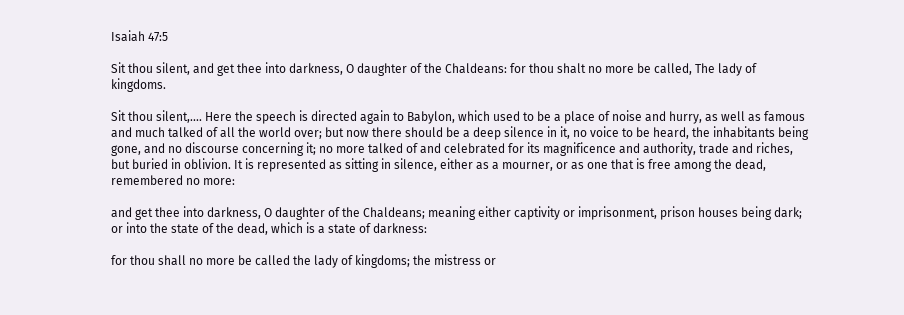Isaiah 47:5

Sit thou silent, and get thee into darkness, O daughter of the Chaldeans: for thou shalt no more be called, The lady of kingdoms.

Sit thou silent,.... Here the speech is directed again to Babylon, which used to be a place of noise and hurry, as well as famous and much talked of all the world over; but now there should be a deep silence in it, no voice to be heard, the inhabitants being gone, and no discourse concerning it; no more talked of and celebrated for its magnificence and authority, trade and riches, but buried in oblivion. It is represented as sitting in silence, either as a mourner, or as one that is free among the dead, remembered no more:

and get thee into darkness, O daughter of the Chaldeans; meaning either captivity or imprisonment, prison houses being dark; or into the state of the dead, which is a state of darkness:

for thou shall no more be called the lady of kingdoms; the mistress or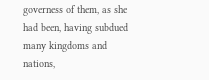governess of them, as she had been, having subdued many kingdoms and nations,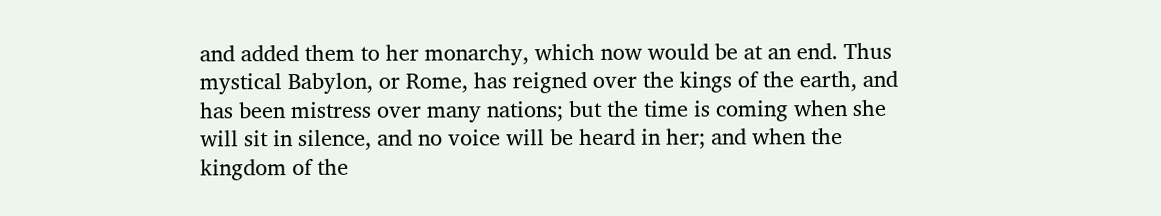and added them to her monarchy, which now would be at an end. Thus mystical Babylon, or Rome, has reigned over the kings of the earth, and has been mistress over many nations; but the time is coming when she will sit in silence, and no voice will be heard in her; and when the kingdom of the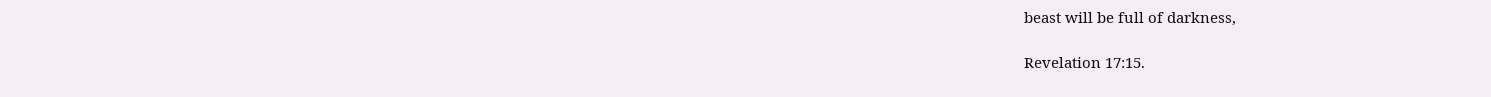beast will be full of darkness,

Revelation 17:15.